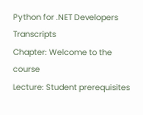Python for .NET Developers Transcripts
Chapter: Welcome to the course
Lecture: Student prerequisites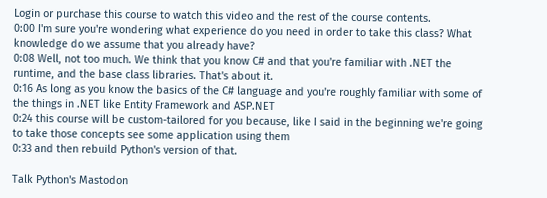Login or purchase this course to watch this video and the rest of the course contents.
0:00 I'm sure you're wondering what experience do you need in order to take this class? What knowledge do we assume that you already have?
0:08 Well, not too much. We think that you know C# and that you're familiar with .NET the runtime, and the base class libraries. That's about it.
0:16 As long as you know the basics of the C# language and you're roughly familiar with some of the things in .NET like Entity Framework and ASP.NET
0:24 this course will be custom-tailored for you because, like I said in the beginning we're going to take those concepts see some application using them
0:33 and then rebuild Python's version of that.

Talk Python's Mastodon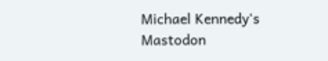Michael Kennedy's Mastodon